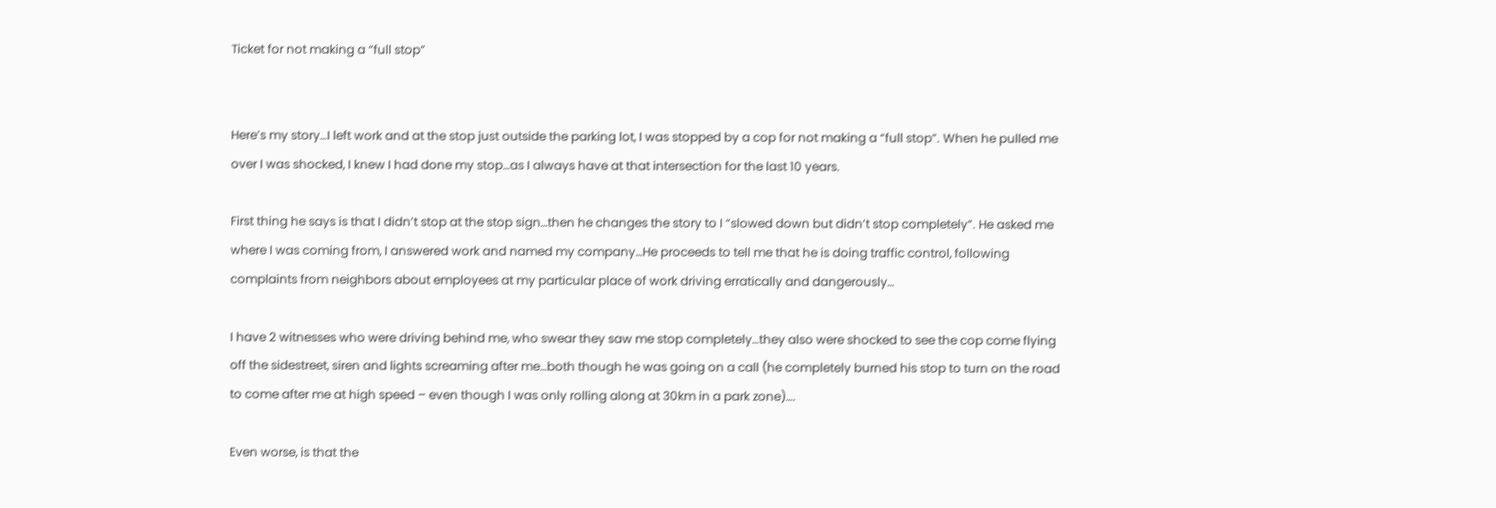Ticket for not making a “full stop”


Here’s my story…I left work and at the stop just outside the parking lot, I was stopped by a cop for not making a “full stop”. When he pulled me over I was shocked, I knew I had done my stop…as I always have at that intersection for the last 10 years.

First thing he says is that I didn’t stop at the stop sign…then he changes the story to I “slowed down but didn’t stop completely”. He asked me where I was coming from, I answered work and named my company…He proceeds to tell me that he is doing traffic control, following complaints from neighbors about employees at my particular place of work driving erratically and dangerously…

I have 2 witnesses who were driving behind me, who swear they saw me stop completely…they also were shocked to see the cop come flying off the sidestreet, siren and lights screaming after me…both though he was going on a call (he completely burned his stop to turn on the road to come after me at high speed – even though I was only rolling along at 30km in a park zone)….

Even worse, is that the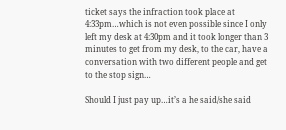ticket says the infraction took place at 4:33pm…which is not even possible since I only left my desk at 4:30pm and it took longer than 3 minutes to get from my desk, to the car, have a conversation with two different people and get to the stop sign…

Should I just pay up…it’s a he said/she said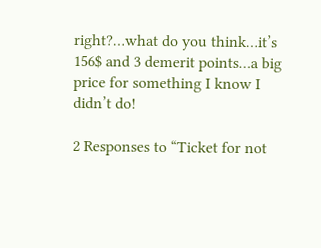right?…what do you think…it’s 156$ and 3 demerit points…a big price for something I know I didn’t do!

2 Responses to “Ticket for not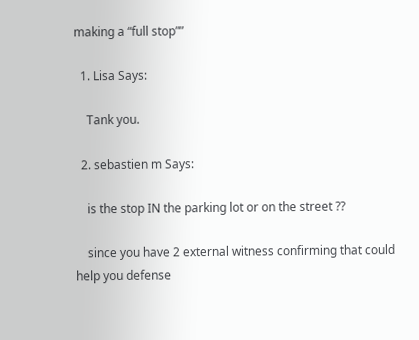making a “full stop””

  1. Lisa Says:

    Tank you.

  2. sebastien m Says:

    is the stop IN the parking lot or on the street ??

    since you have 2 external witness confirming that could help you defense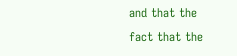and that the fact that the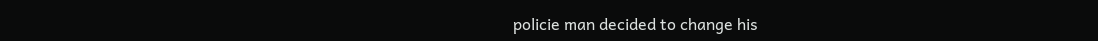policie man decided to change his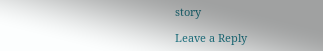story

Leave a Reply